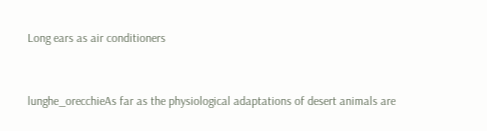Long ears as air conditioners


lunghe_orecchieAs far as the physiological adaptations of desert animals are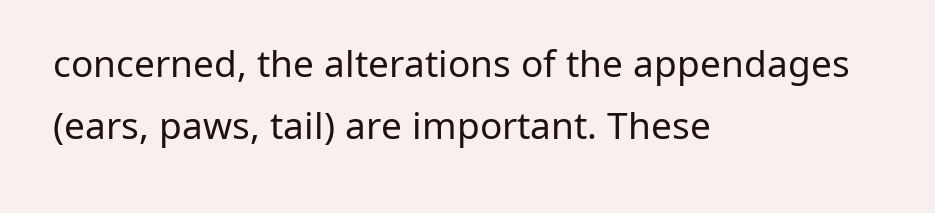concerned, the alterations of the appendages (ears, paws, tail) are important. These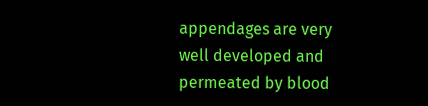appendages are very well developed and permeated by blood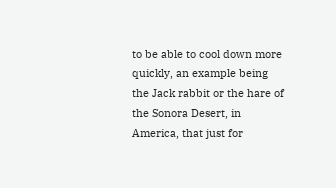to be able to cool down more quickly, an example being the Jack rabbit or the hare of the Sonora Desert, in America, that just for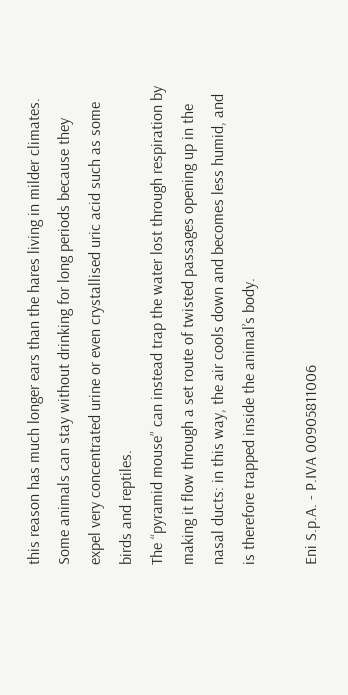this reason has much longer ears than the hares living in milder climates.
Some animals can stay without drinking for long periods because they expel very concentrated urine or even crystallised uric acid such as some birds and reptiles.
The “pyramid mouse” can instead trap the water lost through respiration by making it flow through a set route of twisted passages opening up in the nasal ducts: in this way, the air cools down and becomes less humid, and is therefore trapped inside the animal’s body.

Eni S.p.A. - P.IVA 00905811006